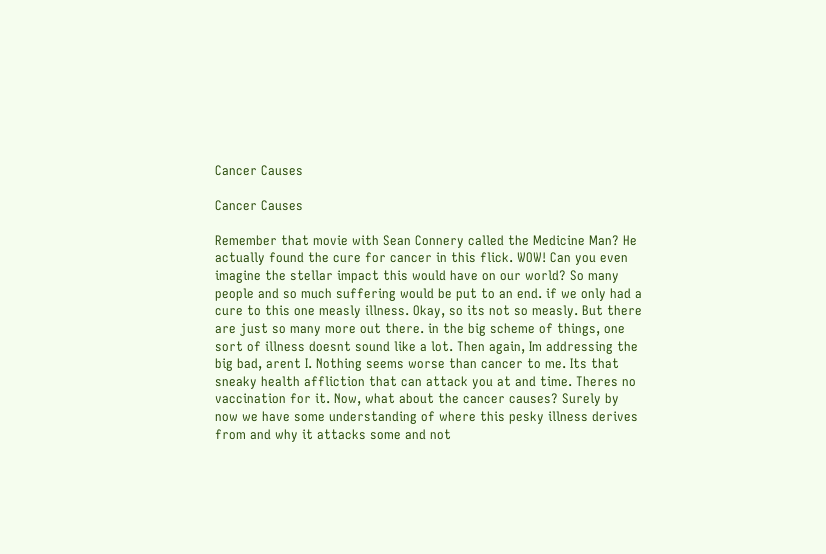Cancer Causes

Cancer Causes

Remember that movie with Sean Connery called the Medicine Man? He actually found the cure for cancer in this flick. WOW! Can you even imagine the stellar impact this would have on our world? So many people and so much suffering would be put to an end. if we only had a cure to this one measly illness. Okay, so its not so measly. But there are just so many more out there. in the big scheme of things, one sort of illness doesnt sound like a lot. Then again, Im addressing the big bad, arent I. Nothing seems worse than cancer to me. Its that sneaky health affliction that can attack you at and time. Theres no vaccination for it. Now, what about the cancer causes? Surely by now we have some understanding of where this pesky illness derives from and why it attacks some and not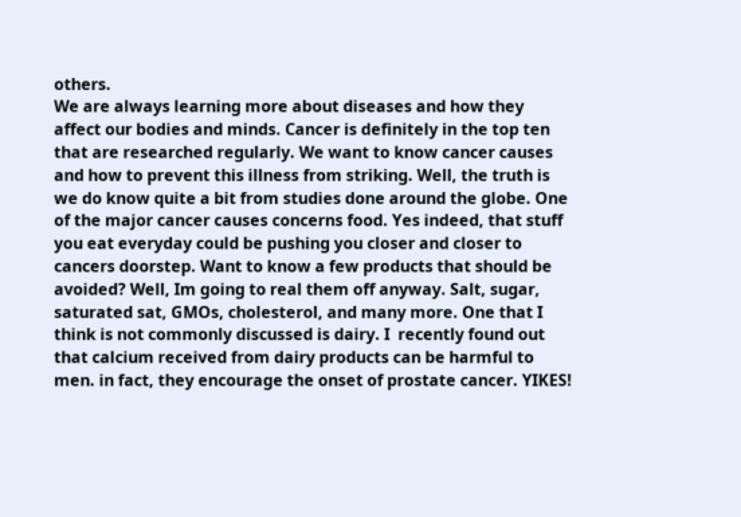others.
We are always learning more about diseases and how they affect our bodies and minds. Cancer is definitely in the top ten that are researched regularly. We want to know cancer causes and how to prevent this illness from striking. Well, the truth is we do know quite a bit from studies done around the globe. One of the major cancer causes concerns food. Yes indeed, that stuff you eat everyday could be pushing you closer and closer to cancers doorstep. Want to know a few products that should be avoided? Well, Im going to real them off anyway. Salt, sugar, saturated sat, GMOs, cholesterol, and many more. One that I  think is not commonly discussed is dairy. I  recently found out that calcium received from dairy products can be harmful to men. in fact, they encourage the onset of prostate cancer. YIKES!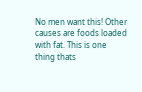No men want this! Other causes are foods loaded with fat. This is one thing thats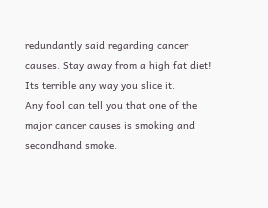redundantly said regarding cancer causes. Stay away from a high fat diet! Its terrible any way you slice it.
Any fool can tell you that one of the major cancer causes is smoking and secondhand smoke.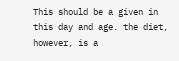This should be a given in this day and age. the diet, however, is a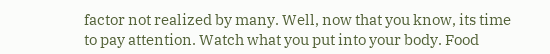factor not realized by many. Well, now that you know, its time to pay attention. Watch what you put into your body. Food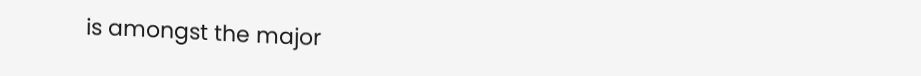is amongst the major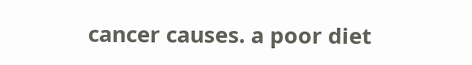cancer causes. a poor diet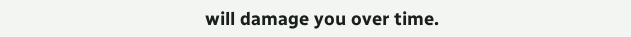will damage you over time.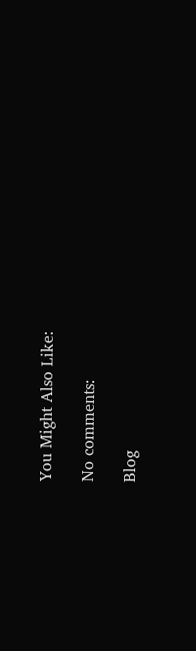You Might Also Like:

No comments:

Blog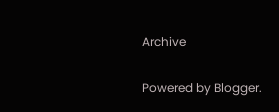Archive

Powered by Blogger.